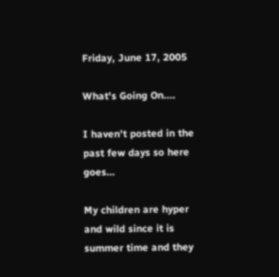Friday, June 17, 2005

What's Going On....

I haven’t posted in the past few days so here goes…

My children are hyper and wild since it is summer time and they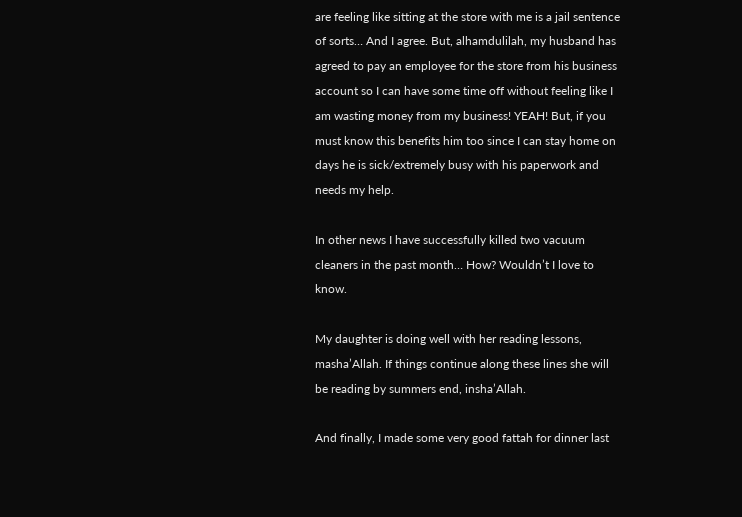are feeling like sitting at the store with me is a jail sentence of sorts… And I agree. But, alhamdulilah, my husband has agreed to pay an employee for the store from his business account so I can have some time off without feeling like I am wasting money from my business! YEAH! But, if you must know this benefits him too since I can stay home on days he is sick/extremely busy with his paperwork and needs my help.

In other news I have successfully killed two vacuum cleaners in the past month… How? Wouldn’t I love to know.

My daughter is doing well with her reading lessons, masha’Allah. If things continue along these lines she will be reading by summers end, insha’Allah.

And finally, I made some very good fattah for dinner last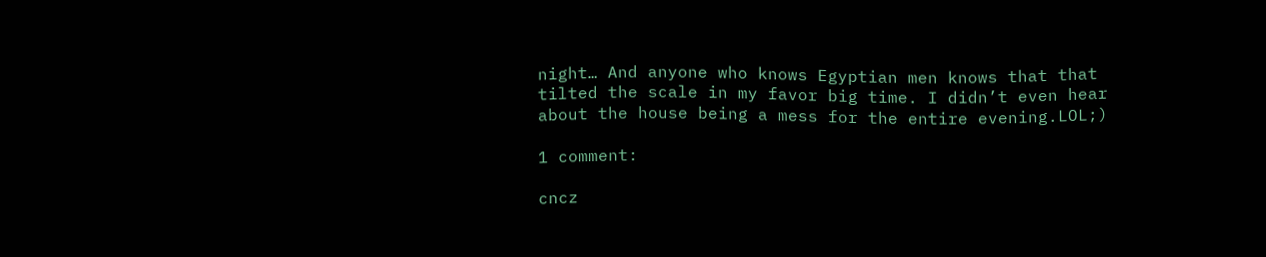night… And anyone who knows Egyptian men knows that that tilted the scale in my favor big time. I didn’t even hear about the house being a mess for the entire evening.LOL;)

1 comment:

cncz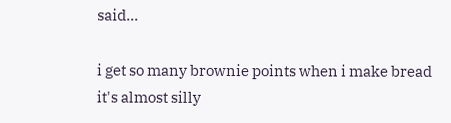said...

i get so many brownie points when i make bread
it's almost silly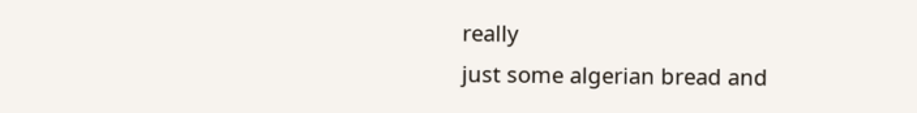really
just some algerian bread and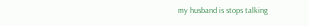my husband is stops talking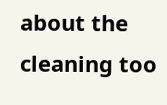about the cleaning too